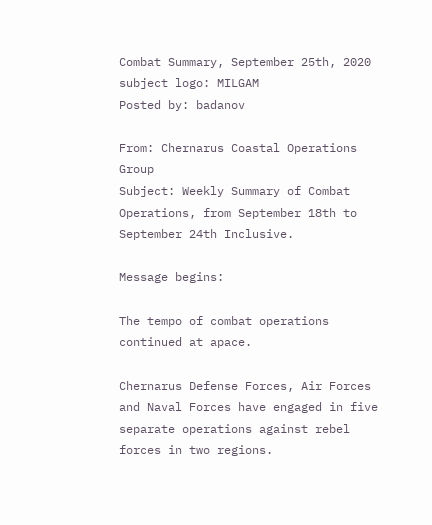Combat Summary, September 25th, 2020 subject logo: MILGAM
Posted by: badanov

From: Chernarus Coastal Operations Group
Subject: Weekly Summary of Combat Operations, from September 18th to September 24th Inclusive.

Message begins:

The tempo of combat operations continued at apace.

Chernarus Defense Forces, Air Forces and Naval Forces have engaged in five separate operations against rebel forces in two regions.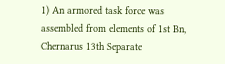1) An armored task force was assembled from elements of 1st Bn, Chernarus 13th Separate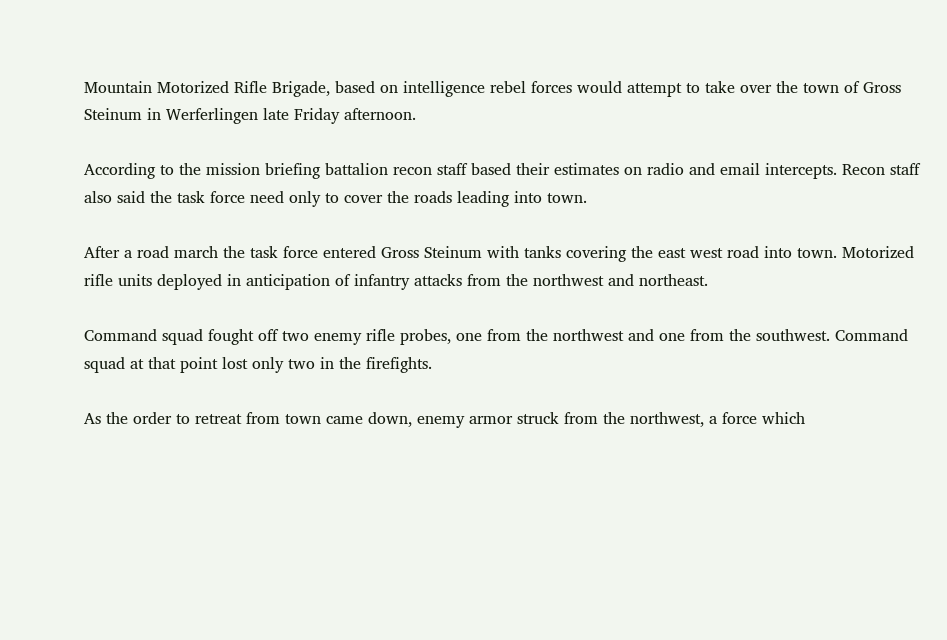Mountain Motorized Rifle Brigade, based on intelligence rebel forces would attempt to take over the town of Gross Steinum in Werferlingen late Friday afternoon.

According to the mission briefing battalion recon staff based their estimates on radio and email intercepts. Recon staff also said the task force need only to cover the roads leading into town.

After a road march the task force entered Gross Steinum with tanks covering the east west road into town. Motorized rifle units deployed in anticipation of infantry attacks from the northwest and northeast.

Command squad fought off two enemy rifle probes, one from the northwest and one from the southwest. Command squad at that point lost only two in the firefights.

As the order to retreat from town came down, enemy armor struck from the northwest, a force which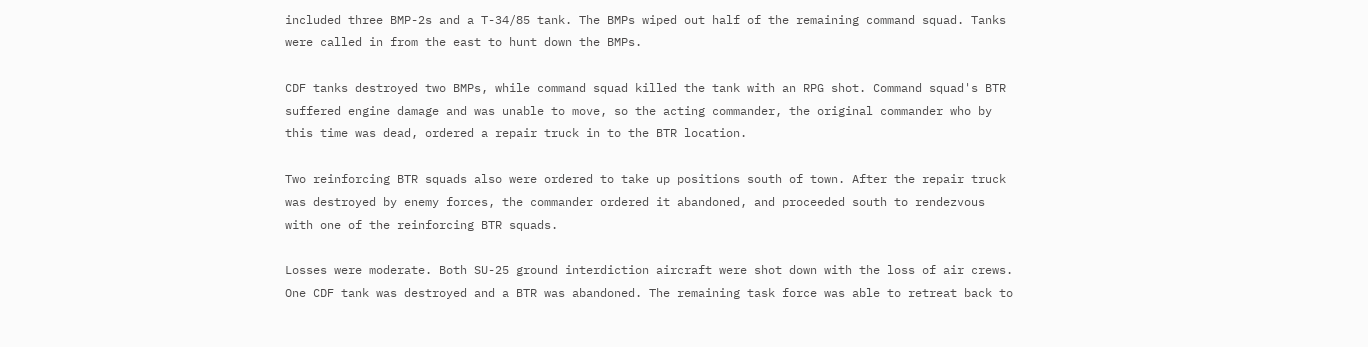included three BMP-2s and a T-34/85 tank. The BMPs wiped out half of the remaining command squad. Tanks were called in from the east to hunt down the BMPs.

CDF tanks destroyed two BMPs, while command squad killed the tank with an RPG shot. Command squad's BTR suffered engine damage and was unable to move, so the acting commander, the original commander who by this time was dead, ordered a repair truck in to the BTR location.

Two reinforcing BTR squads also were ordered to take up positions south of town. After the repair truck was destroyed by enemy forces, the commander ordered it abandoned, and proceeded south to rendezvous with one of the reinforcing BTR squads.

Losses were moderate. Both SU-25 ground interdiction aircraft were shot down with the loss of air crews. One CDF tank was destroyed and a BTR was abandoned. The remaining task force was able to retreat back to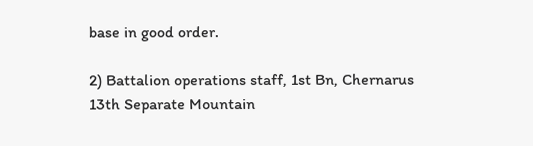base in good order.

2) Battalion operations staff, 1st Bn, Chernarus 13th Separate Mountain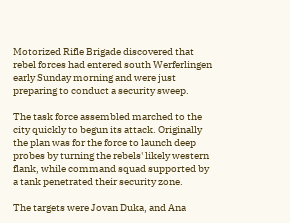Motorized Rifle Brigade discovered that rebel forces had entered south Werferlingen early Sunday morning and were just preparing to conduct a security sweep.

The task force assembled marched to the city quickly to begun its attack. Originally the plan was for the force to launch deep probes by turning the rebels' likely western flank, while command squad supported by a tank penetrated their security zone.

The targets were Jovan Duka, and Ana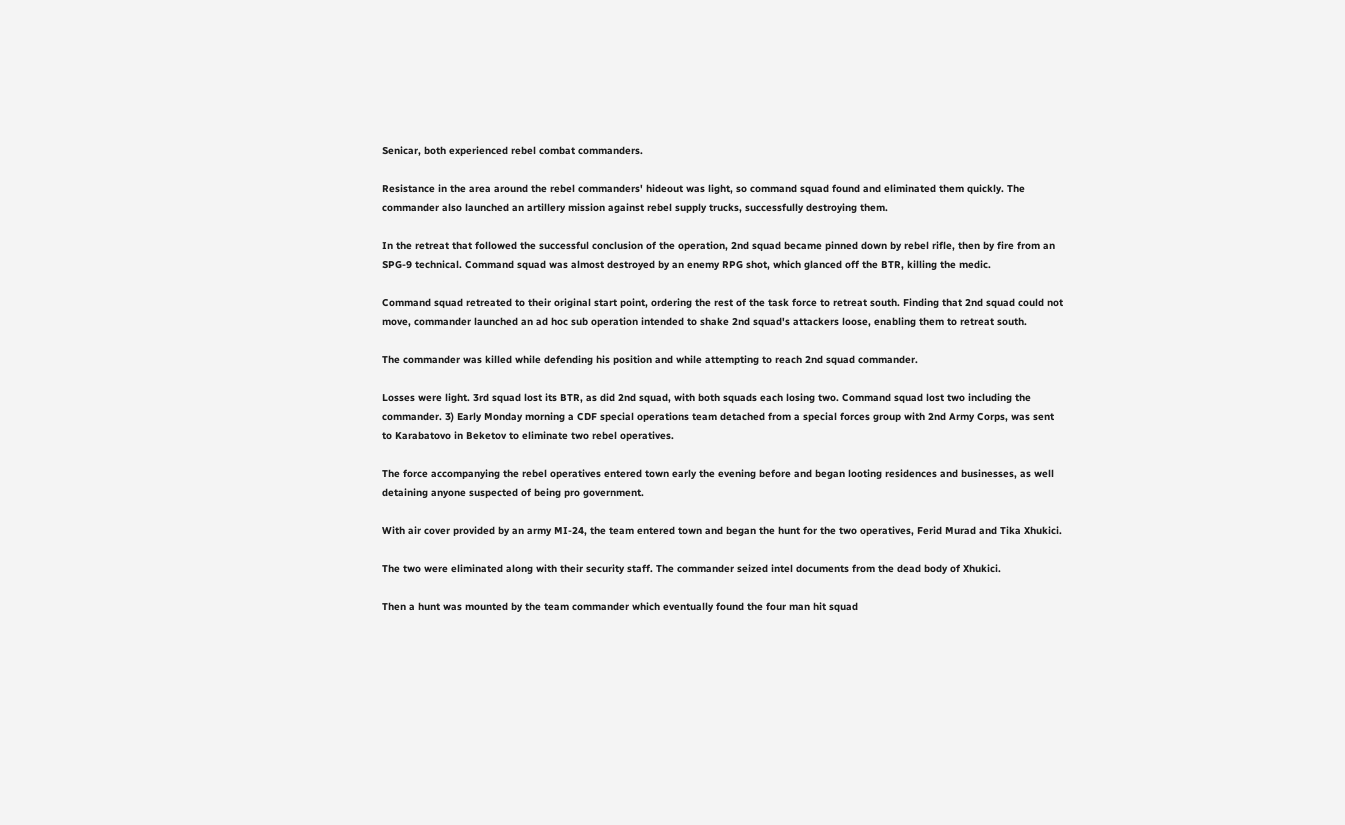Senicar, both experienced rebel combat commanders.

Resistance in the area around the rebel commanders' hideout was light, so command squad found and eliminated them quickly. The commander also launched an artillery mission against rebel supply trucks, successfully destroying them.

In the retreat that followed the successful conclusion of the operation, 2nd squad became pinned down by rebel rifle, then by fire from an SPG-9 technical. Command squad was almost destroyed by an enemy RPG shot, which glanced off the BTR, killing the medic.

Command squad retreated to their original start point, ordering the rest of the task force to retreat south. Finding that 2nd squad could not move, commander launched an ad hoc sub operation intended to shake 2nd squad's attackers loose, enabling them to retreat south.

The commander was killed while defending his position and while attempting to reach 2nd squad commander.

Losses were light. 3rd squad lost its BTR, as did 2nd squad, with both squads each losing two. Command squad lost two including the commander. 3) Early Monday morning a CDF special operations team detached from a special forces group with 2nd Army Corps, was sent to Karabatovo in Beketov to eliminate two rebel operatives.

The force accompanying the rebel operatives entered town early the evening before and began looting residences and businesses, as well detaining anyone suspected of being pro government.

With air cover provided by an army MI-24, the team entered town and began the hunt for the two operatives, Ferid Murad and Tika Xhukici.

The two were eliminated along with their security staff. The commander seized intel documents from the dead body of Xhukici.

Then a hunt was mounted by the team commander which eventually found the four man hit squad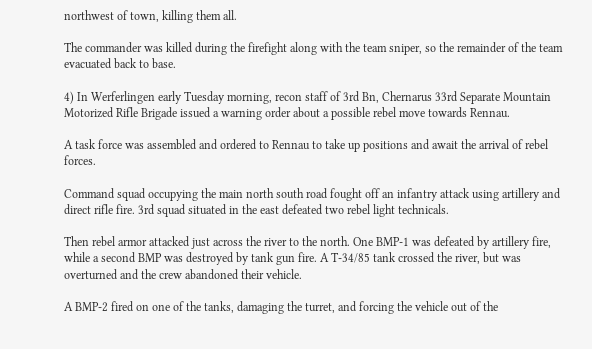northwest of town, killing them all.

The commander was killed during the firefight along with the team sniper, so the remainder of the team evacuated back to base.

4) In Werferlingen early Tuesday morning, recon staff of 3rd Bn, Chernarus 33rd Separate Mountain Motorized Rifle Brigade issued a warning order about a possible rebel move towards Rennau.

A task force was assembled and ordered to Rennau to take up positions and await the arrival of rebel forces.

Command squad occupying the main north south road fought off an infantry attack using artillery and direct rifle fire. 3rd squad situated in the east defeated two rebel light technicals.

Then rebel armor attacked just across the river to the north. One BMP-1 was defeated by artillery fire, while a second BMP was destroyed by tank gun fire. A T-34/85 tank crossed the river, but was overturned and the crew abandoned their vehicle.

A BMP-2 fired on one of the tanks, damaging the turret, and forcing the vehicle out of the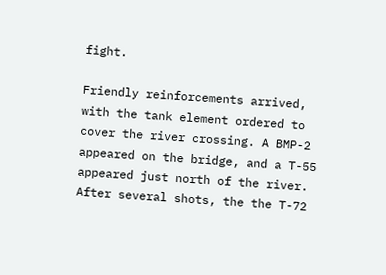fight.

Friendly reinforcements arrived, with the tank element ordered to cover the river crossing. A BMP-2 appeared on the bridge, and a T-55 appeared just north of the river. After several shots, the the T-72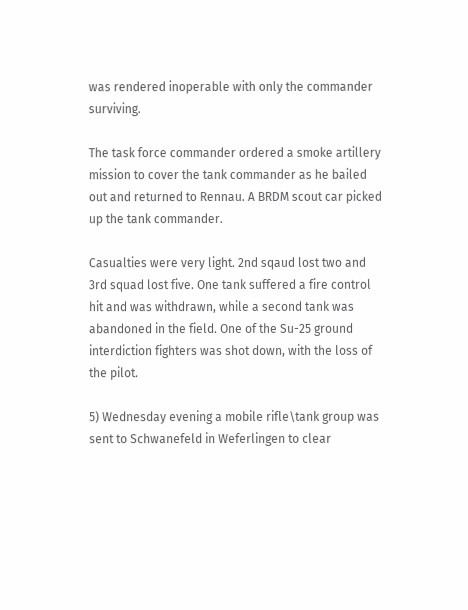was rendered inoperable with only the commander surviving.

The task force commander ordered a smoke artillery mission to cover the tank commander as he bailed out and returned to Rennau. A BRDM scout car picked up the tank commander.

Casualties were very light. 2nd sqaud lost two and 3rd squad lost five. One tank suffered a fire control hit and was withdrawn, while a second tank was abandoned in the field. One of the Su-25 ground interdiction fighters was shot down, with the loss of the pilot.

5) Wednesday evening a mobile rifle\tank group was sent to Schwanefeld in Weferlingen to clear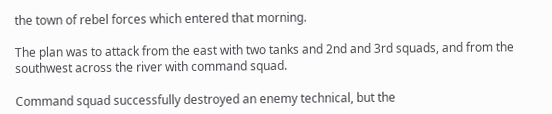the town of rebel forces which entered that morning.

The plan was to attack from the east with two tanks and 2nd and 3rd squads, and from the southwest across the river with command squad.

Command squad successfully destroyed an enemy technical, but the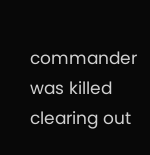commander was killed clearing out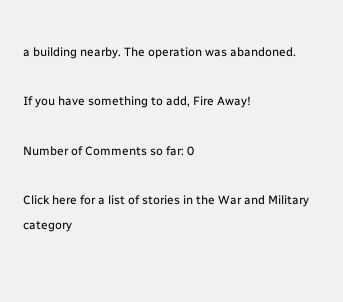a building nearby. The operation was abandoned.

If you have something to add, Fire Away!

Number of Comments so far: 0

Click here for a list of stories in the War and Military category